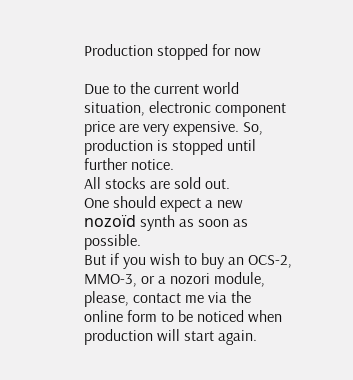Production stopped for now

Due to the current world situation, electronic component price are very expensive. So, production is stopped until further notice.
All stocks are sold out.
One should expect a new nozoïd synth as soon as possible.
But if you wish to buy an OCS-2, MMO-3, or a nozori module, please, contact me via the online form to be noticed when production will start again.